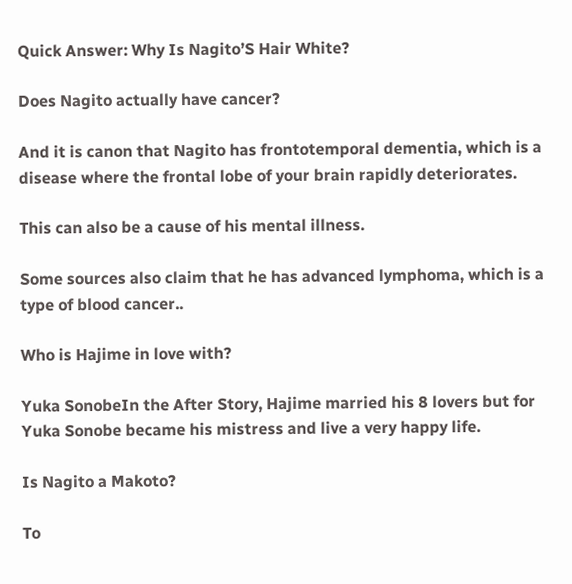Quick Answer: Why Is Nagito’S Hair White?

Does Nagito actually have cancer?

And it is canon that Nagito has frontotemporal dementia, which is a disease where the frontal lobe of your brain rapidly deteriorates.

This can also be a cause of his mental illness.

Some sources also claim that he has advanced lymphoma, which is a type of blood cancer..

Who is Hajime in love with?

Yuka SonobeIn the After Story, Hajime married his 8 lovers but for Yuka Sonobe became his mistress and live a very happy life.

Is Nagito a Makoto?

To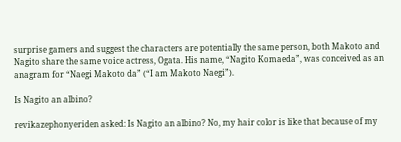surprise gamers and suggest the characters are potentially the same person, both Makoto and Nagito share the same voice actress, Ogata. His name, “Nagito Komaeda”, was conceived as an anagram for “Naegi Makoto da” (“I am Makoto Naegi”).

Is Nagito an albino?

revikazephonyeriden asked: Is Nagito an albino? No, my hair color is like that because of my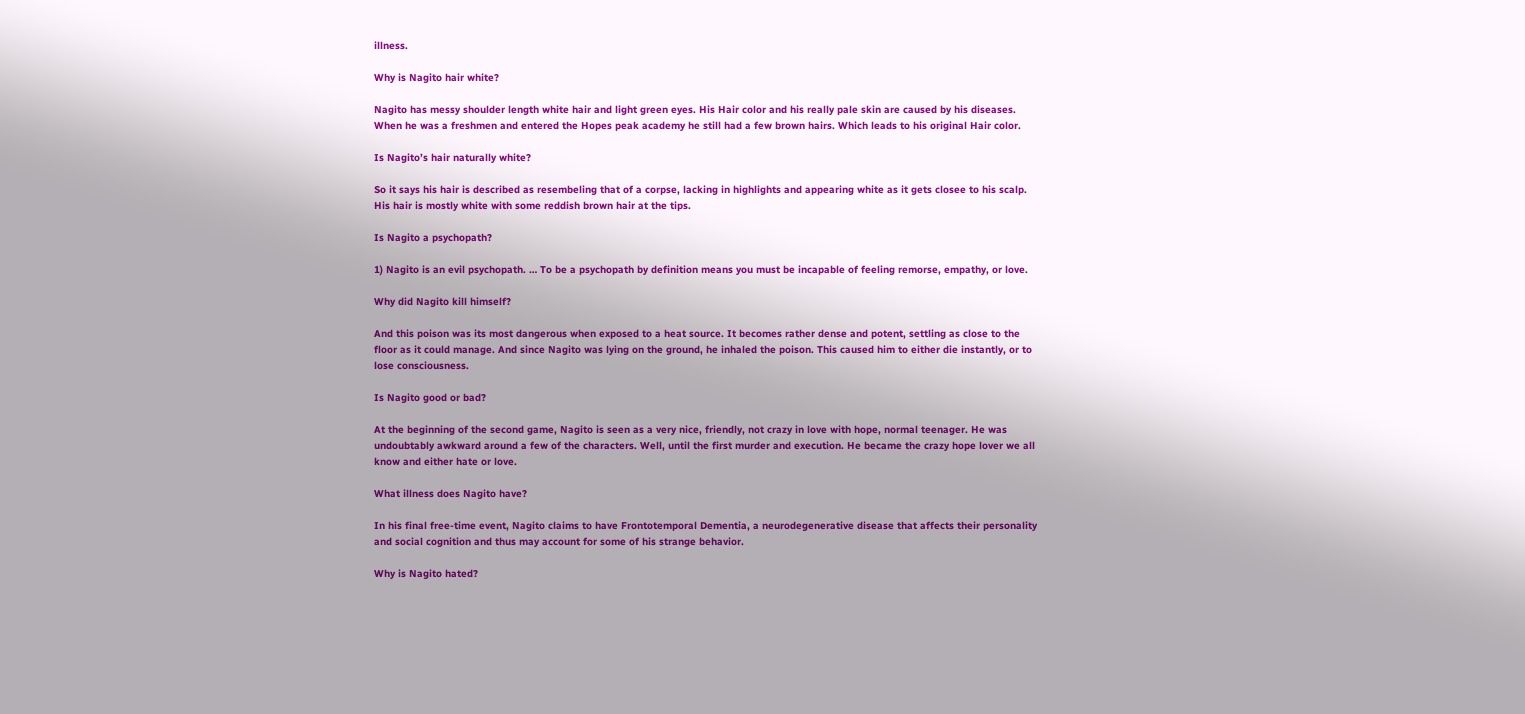illness.

Why is Nagito hair white?

Nagito has messy shoulder length white hair and light green eyes. His Hair color and his really pale skin are caused by his diseases. When he was a freshmen and entered the Hopes peak academy he still had a few brown hairs. Which leads to his original Hair color.

Is Nagito’s hair naturally white?

So it says his hair is described as resembeling that of a corpse, lacking in highlights and appearing white as it gets closee to his scalp. His hair is mostly white with some reddish brown hair at the tips.

Is Nagito a psychopath?

1) Nagito is an evil psychopath. … To be a psychopath by definition means you must be incapable of feeling remorse, empathy, or love.

Why did Nagito kill himself?

And this poison was its most dangerous when exposed to a heat source. It becomes rather dense and potent, settling as close to the floor as it could manage. And since Nagito was lying on the ground, he inhaled the poison. This caused him to either die instantly, or to lose consciousness.

Is Nagito good or bad?

At the beginning of the second game, Nagito is seen as a very nice, friendly, not crazy in love with hope, normal teenager. He was undoubtably awkward around a few of the characters. Well, until the first murder and execution. He became the crazy hope lover we all know and either hate or love.

What illness does Nagito have?

In his final free-time event, Nagito claims to have Frontotemporal Dementia, a neurodegenerative disease that affects their personality and social cognition and thus may account for some of his strange behavior.

Why is Nagito hated?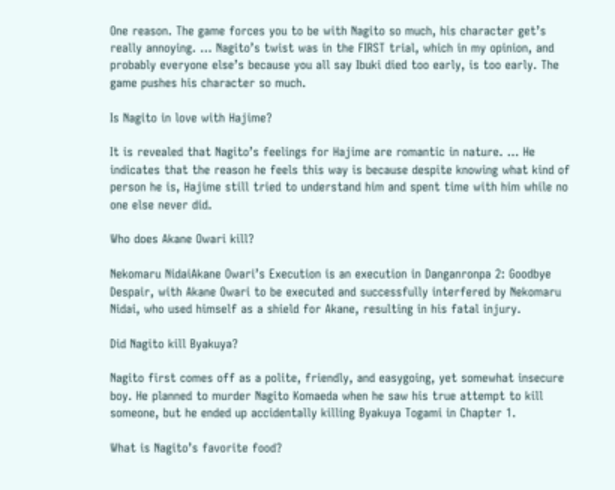One reason. The game forces you to be with Nagito so much, his character get’s really annoying. … Nagito’s twist was in the FIRST trial, which in my opinion, and probably everyone else’s because you all say Ibuki died too early, is too early. The game pushes his character so much.

Is Nagito in love with Hajime?

It is revealed that Nagito’s feelings for Hajime are romantic in nature. … He indicates that the reason he feels this way is because despite knowing what kind of person he is, Hajime still tried to understand him and spent time with him while no one else never did.

Who does Akane Owari kill?

Nekomaru NidaiAkane Owari’s Execution is an execution in Danganronpa 2: Goodbye Despair, with Akane Owari to be executed and successfully interfered by Nekomaru Nidai, who used himself as a shield for Akane, resulting in his fatal injury.

Did Nagito kill Byakuya?

Nagito first comes off as a polite, friendly, and easygoing, yet somewhat insecure boy. He planned to murder Nagito Komaeda when he saw his true attempt to kill someone, but he ended up accidentally killing Byakuya Togami in Chapter 1.

What is Nagito’s favorite food?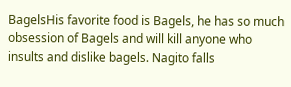BagelsHis favorite food is Bagels, he has so much obsession of Bagels and will kill anyone who insults and dislike bagels. Nagito falls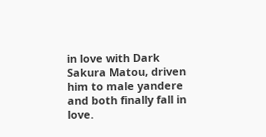in love with Dark Sakura Matou, driven him to male yandere and both finally fall in love.